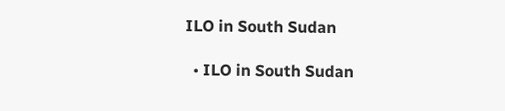ILO in South Sudan

  • ILO in South Sudan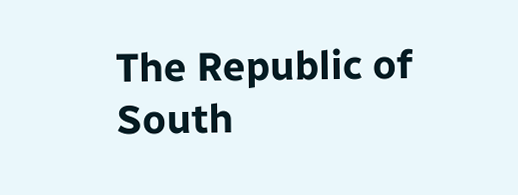The Republic of South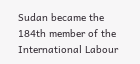Sudan became the 184th member of the International Labour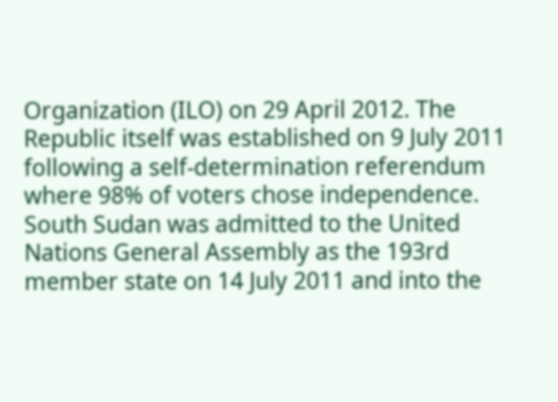Organization (ILO) on 29 April 2012. The Republic itself was established on 9 July 2011 following a self-determination referendum where 98% of voters chose independence. South Sudan was admitted to the United Nations General Assembly as the 193rd member state on 14 July 2011 and into the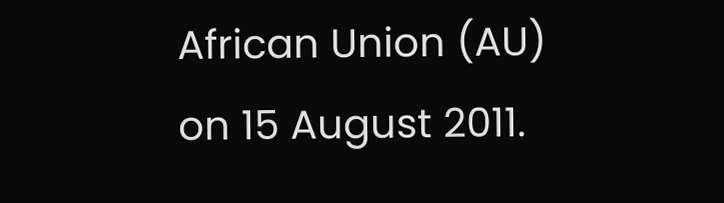African Union (AU) on 15 August 2011.